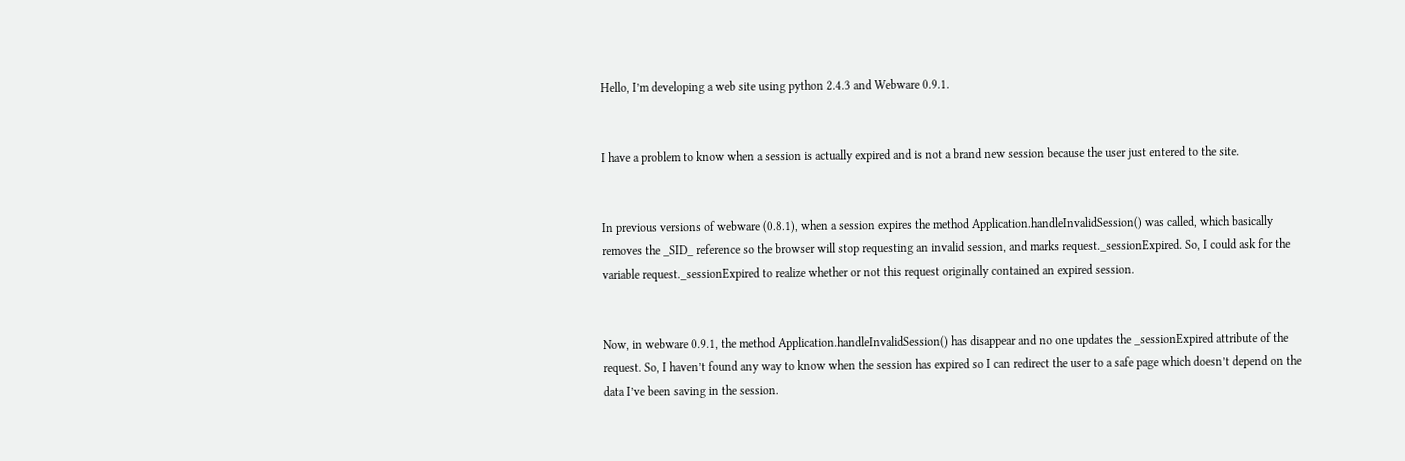Hello, I’m developing a web site using python 2.4.3 and Webware 0.9.1.


I have a problem to know when a session is actually expired and is not a brand new session because the user just entered to the site.


In previous versions of webware (0.8.1), when a session expires the method Application.handleInvalidSession() was called, which basically removes the _SID_ reference so the browser will stop requesting an invalid session, and marks request._sessionExpired. So, I could ask for the variable request._sessionExpired to realize whether or not this request originally contained an expired session.


Now, in webware 0.9.1, the method Application.handleInvalidSession() has disappear and no one updates the _sessionExpired attribute of the request. So, I haven’t found any way to know when the session has expired so I can redirect the user to a safe page which doesn’t depend on the data I’ve been saving in the session.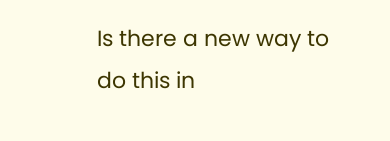Is there a new way to do this in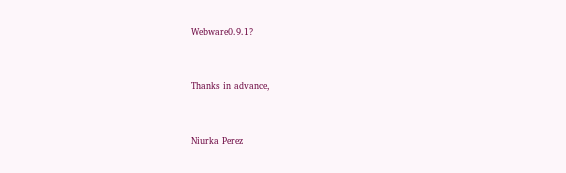Webware0.9.1?


Thanks in advance,


Niurka Perez